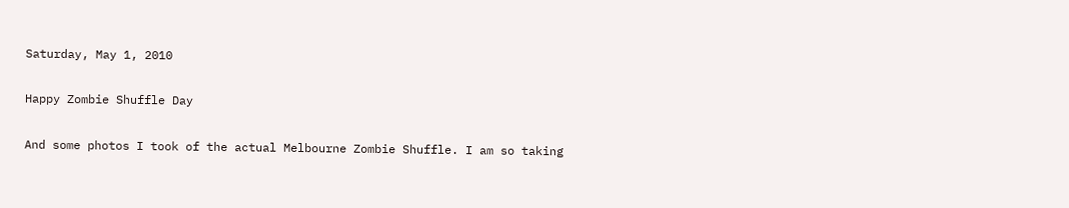Saturday, May 1, 2010

Happy Zombie Shuffle Day

And some photos I took of the actual Melbourne Zombie Shuffle. I am so taking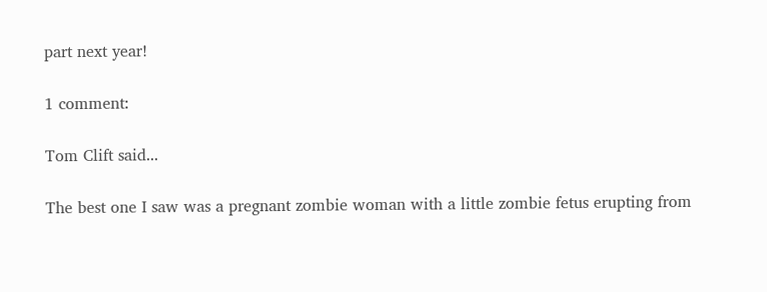part next year!

1 comment:

Tom Clift said...

The best one I saw was a pregnant zombie woman with a little zombie fetus erupting from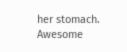her stomach. Awesome